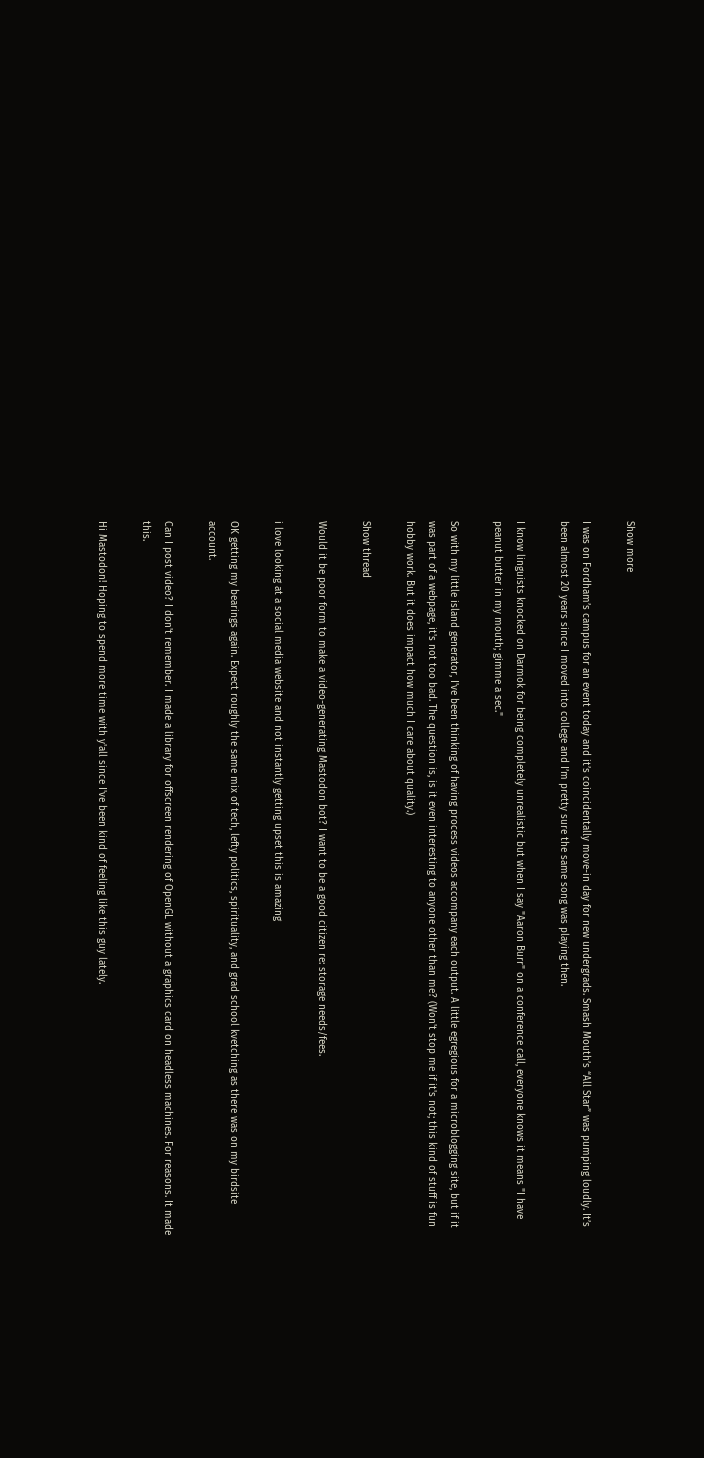Show more

I was on Fordham’s campus for an event today and it’s coincidentally move-in day for new undergrads. Smash Mouth’s “All Star” was pumping loudly. It’s been almost 20 years since I moved into college and I’m pretty sure the same song was playing then.

I know linguists knocked on Darmok for being completely unrealistic but when I say "Aaron Burr" on a conference call, everyone knows it means "I have peanut butter in my mouth; gimme a sec."

So with my little island generator, I've been thinking of having process videos accompany each output. A little egregious for a microblogging site, but if it was part of a webpage, it's not too bad. The question is, is it even interesting to anyone other than me? (Won't stop me if it's not; this kind of stuff is fun hobby work. But it does impact how much I care about quality.)

Show thread

Would it be poor form to make a video-generating Mastodon bot? I want to be a good citizen re: storage needs/fees.

i love looking at a social media website and not instantly getting upset this is amazing

OK getting my bearings again. Expect roughly the same mix of tech, lefty politics, spirituality, and grad school kvetching as there was on my birdsite account.

Can I post video? I don't remember. I made a library for offscreen rendering of OpenGL without a graphics card on headless machines. For reasons. It made this.

Hi Mastodon! Hoping to spend more time with y'all since I've been kind of feeling like this guy lately.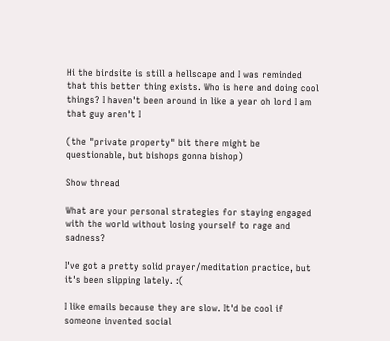Hi the birdsite is still a hellscape and I was reminded that this better thing exists. Who is here and doing cool things? I haven't been around in like a year oh lord I am that guy aren't I

(the "private property" bit there might be questionable, but bishops gonna bishop)

Show thread

What are your personal strategies for staying engaged with the world without losing yourself to rage and sadness?

I've got a pretty solid prayer/meditation practice, but it's been slipping lately. :(

I like emails because they are slow. It'd be cool if someone invented social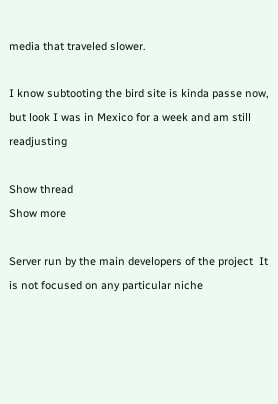media that traveled slower.

I know subtooting the bird site is kinda passe now, but look I was in Mexico for a week and am still readjusting

Show thread
Show more

Server run by the main developers of the project  It is not focused on any particular niche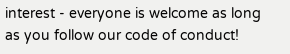interest - everyone is welcome as long as you follow our code of conduct!